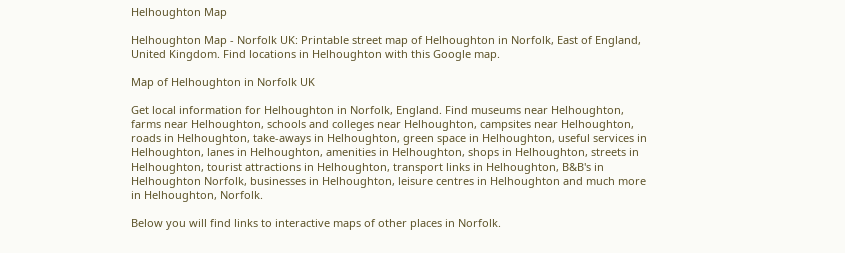Helhoughton Map

Helhoughton Map - Norfolk UK: Printable street map of Helhoughton in Norfolk, East of England, United Kingdom. Find locations in Helhoughton with this Google map.

Map of Helhoughton in Norfolk UK

Get local information for Helhoughton in Norfolk, England. Find museums near Helhoughton, farms near Helhoughton, schools and colleges near Helhoughton, campsites near Helhoughton, roads in Helhoughton, take-aways in Helhoughton, green space in Helhoughton, useful services in Helhoughton, lanes in Helhoughton, amenities in Helhoughton, shops in Helhoughton, streets in Helhoughton, tourist attractions in Helhoughton, transport links in Helhoughton, B&B's in Helhoughton Norfolk, businesses in Helhoughton, leisure centres in Helhoughton and much more in Helhoughton, Norfolk.

Below you will find links to interactive maps of other places in Norfolk.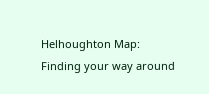Helhoughton Map: Finding your way around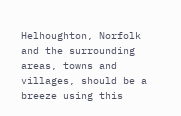Helhoughton, Norfolk and the surrounding areas, towns and villages, should be a breeze using this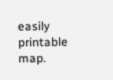easily printable map.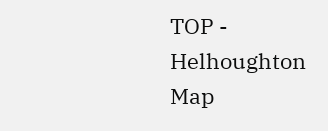TOP - Helhoughton Map